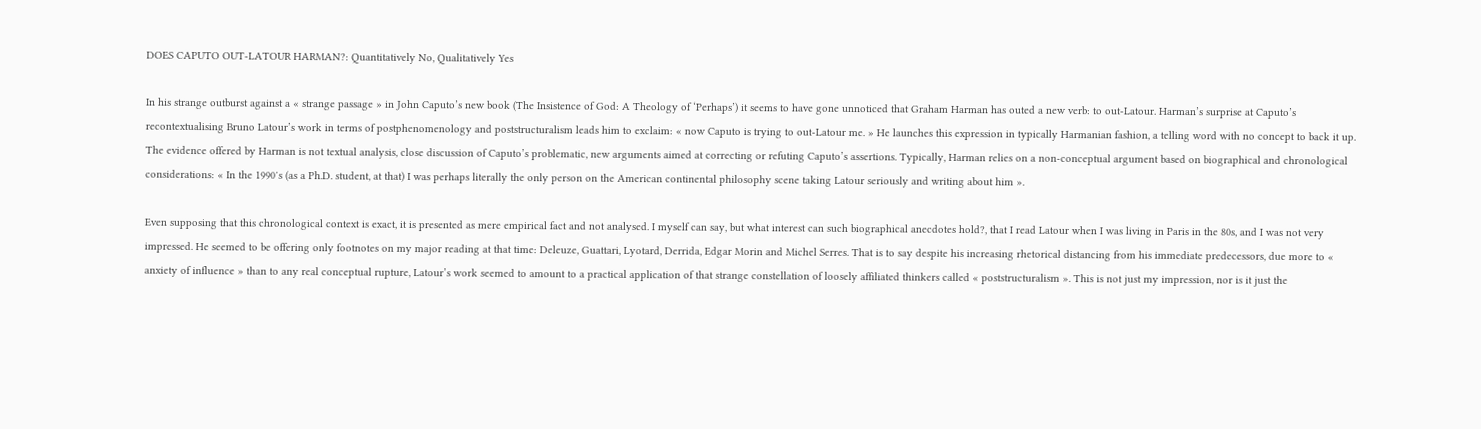DOES CAPUTO OUT-LATOUR HARMAN?: Quantitatively No, Qualitatively Yes

In his strange outburst against a « strange passage » in John Caputo’s new book (The Insistence of God: A Theology of ‘Perhaps’) it seems to have gone unnoticed that Graham Harman has outed a new verb: to out-Latour. Harman’s surprise at Caputo’s recontextualising Bruno Latour’s work in terms of postphenomenology and poststructuralism leads him to exclaim: « now Caputo is trying to out-Latour me. » He launches this expression in typically Harmanian fashion, a telling word with no concept to back it up. The evidence offered by Harman is not textual analysis, close discussion of Caputo’s problematic, new arguments aimed at correcting or refuting Caputo’s assertions. Typically, Harman relies on a non-conceptual argument based on biographical and chronological considerations: « In the 1990′s (as a Ph.D. student, at that) I was perhaps literally the only person on the American continental philosophy scene taking Latour seriously and writing about him ».

Even supposing that this chronological context is exact, it is presented as mere empirical fact and not analysed. I myself can say, but what interest can such biographical anecdotes hold?, that I read Latour when I was living in Paris in the 80s, and I was not very impressed. He seemed to be offering only footnotes on my major reading at that time: Deleuze, Guattari, Lyotard, Derrida, Edgar Morin and Michel Serres. That is to say despite his increasing rhetorical distancing from his immediate predecessors, due more to « anxiety of influence » than to any real conceptual rupture, Latour’s work seemed to amount to a practical application of that strange constellation of loosely affiliated thinkers called « poststructuralism ». This is not just my impression, nor is it just the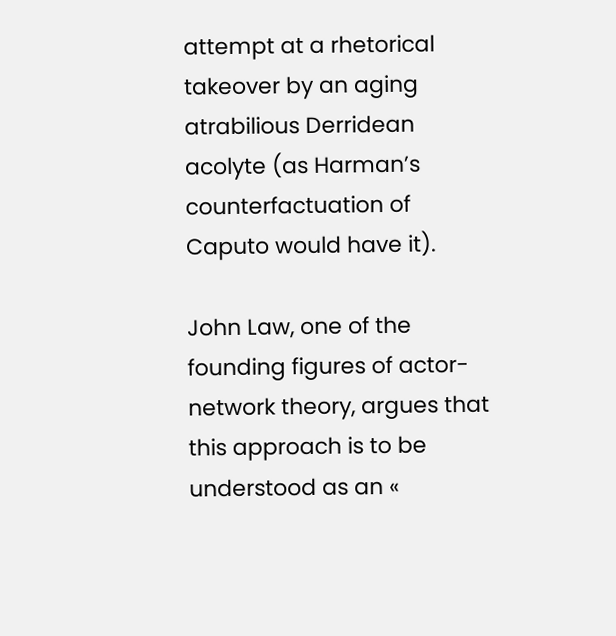attempt at a rhetorical takeover by an aging atrabilious Derridean acolyte (as Harman’s counterfactuation of Caputo would have it).

John Law, one of the founding figures of actor-network theory, argues that this approach is to be understood as an «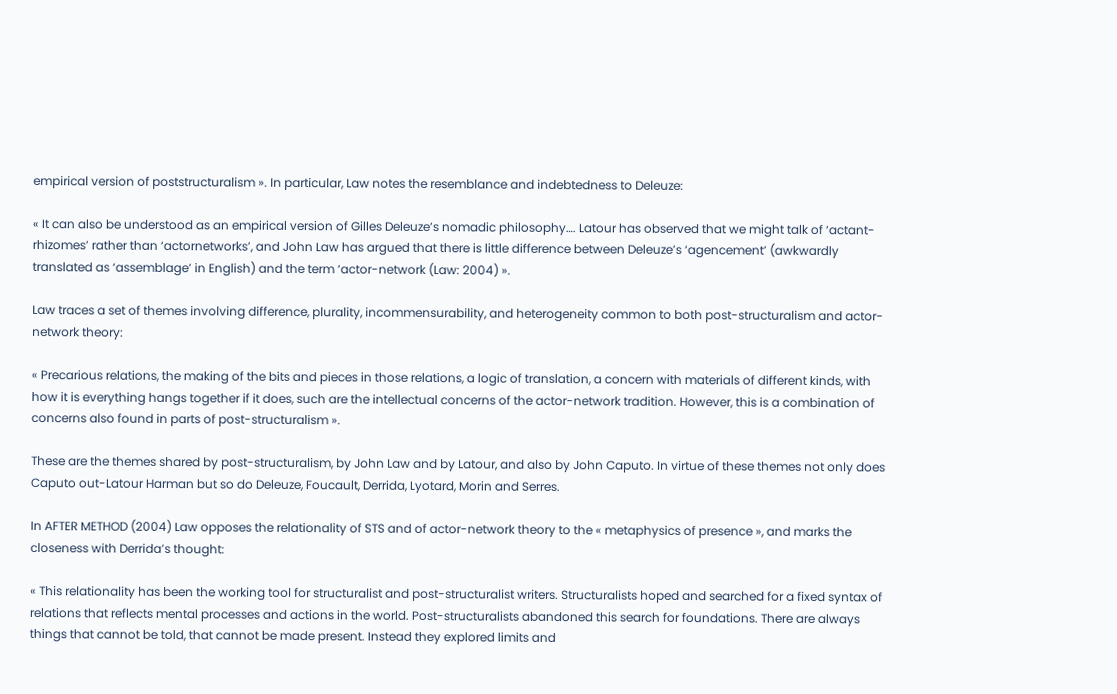empirical version of poststructuralism ». In particular, Law notes the resemblance and indebtedness to Deleuze:

« It can also be understood as an empirical version of Gilles Deleuze’s nomadic philosophy…. Latour has observed that we might talk of ‘actant-rhizomes’ rather than ‘actornetworks’, and John Law has argued that there is little difference between Deleuze’s ‘agencement’ (awkwardly translated as ‘assemblage’ in English) and the term ‘actor-network (Law: 2004) ».

Law traces a set of themes involving difference, plurality, incommensurability, and heterogeneity common to both post-structuralism and actor-network theory:

« Precarious relations, the making of the bits and pieces in those relations, a logic of translation, a concern with materials of different kinds, with how it is everything hangs together if it does, such are the intellectual concerns of the actor-network tradition. However, this is a combination of concerns also found in parts of post-structuralism ».

These are the themes shared by post-structuralism, by John Law and by Latour, and also by John Caputo. In virtue of these themes not only does Caputo out-Latour Harman but so do Deleuze, Foucault, Derrida, Lyotard, Morin and Serres.

In AFTER METHOD (2004) Law opposes the relationality of STS and of actor-network theory to the « metaphysics of presence », and marks the closeness with Derrida’s thought:

« This relationality has been the working tool for structuralist and post-structuralist writers. Structuralists hoped and searched for a fixed syntax of relations that reflects mental processes and actions in the world. Post-structuralists abandoned this search for foundations. There are always things that cannot be told, that cannot be made present. Instead they explored limits and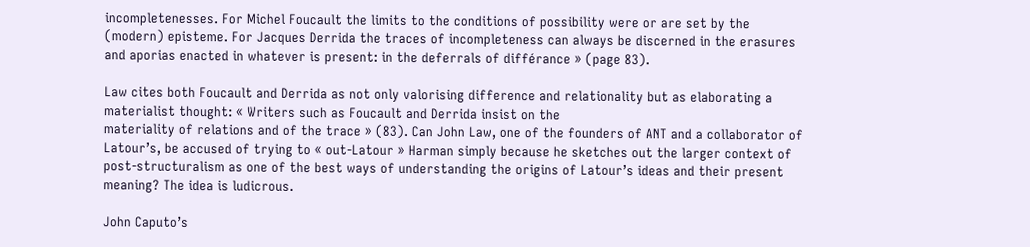incompletenesses. For Michel Foucault the limits to the conditions of possibility were or are set by the (modern) episteme. For Jacques Derrida the traces of incompleteness can always be discerned in the erasures and aporias enacted in whatever is present: in the deferrals of différance » (page 83).

Law cites both Foucault and Derrida as not only valorising difference and relationality but as elaborating a materialist thought: « Writers such as Foucault and Derrida insist on the
materiality of relations and of the trace » (83). Can John Law, one of the founders of ANT and a collaborator of Latour’s, be accused of trying to « out-Latour » Harman simply because he sketches out the larger context of post-structuralism as one of the best ways of understanding the origins of Latour’s ideas and their present meaning? The idea is ludicrous.

John Caputo’s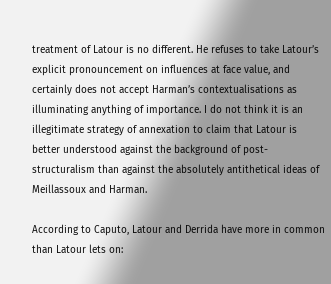treatment of Latour is no different. He refuses to take Latour’s explicit pronouncement on influences at face value, and certainly does not accept Harman’s contextualisations as illuminating anything of importance. I do not think it is an illegitimate strategy of annexation to claim that Latour is better understood against the background of post-structuralism than against the absolutely antithetical ideas of Meillassoux and Harman.

According to Caputo, Latour and Derrida have more in common than Latour lets on: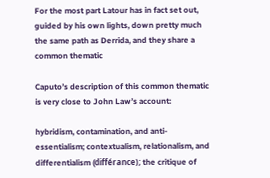For the most part Latour has in fact set out, guided by his own lights, down pretty much the same path as Derrida, and they share a common thematic

Caputo’s description of this common thematic is very close to John Law’s account:

hybridism, contamination, and anti-essentialism; contextualism, relationalism, and differentialism (différance); the critique of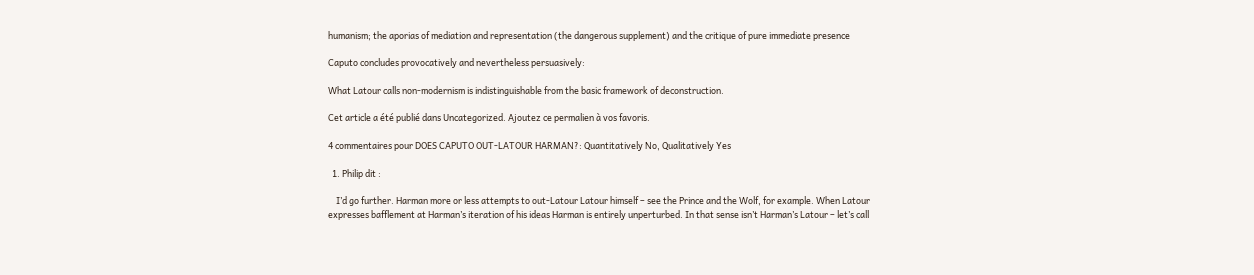humanism; the aporias of mediation and representation (the dangerous supplement) and the critique of pure immediate presence

Caputo concludes provocatively and nevertheless persuasively:

What Latour calls non-modernism is indistinguishable from the basic framework of deconstruction.

Cet article a été publié dans Uncategorized. Ajoutez ce permalien à vos favoris.

4 commentaires pour DOES CAPUTO OUT-LATOUR HARMAN?: Quantitatively No, Qualitatively Yes

  1. Philip dit :

    I’d go further. Harman more or less attempts to out-Latour Latour himself – see the Prince and the Wolf, for example. When Latour expresses bafflement at Harman’s iteration of his ideas Harman is entirely unperturbed. In that sense isn’t Harman’s Latour – let’s call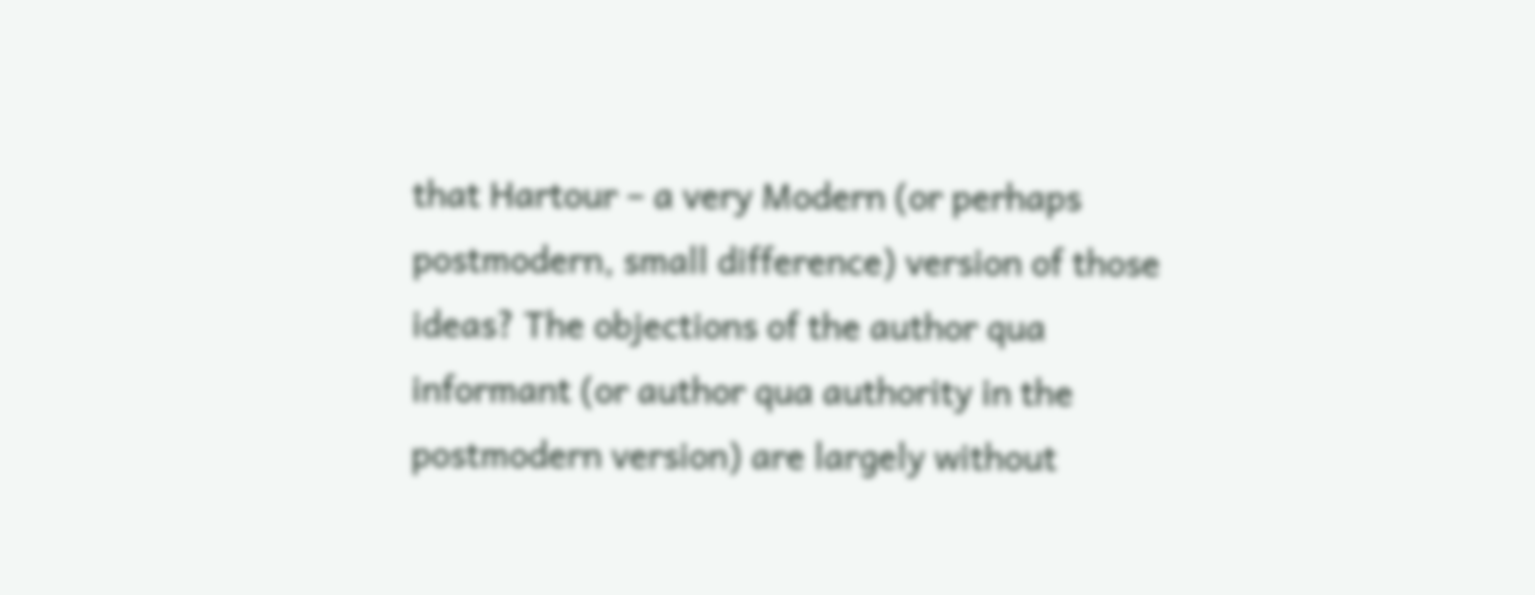that Hartour – a very Modern (or perhaps postmodern, small difference) version of those ideas? The objections of the author qua informant (or author qua authority in the postmodern version) are largely without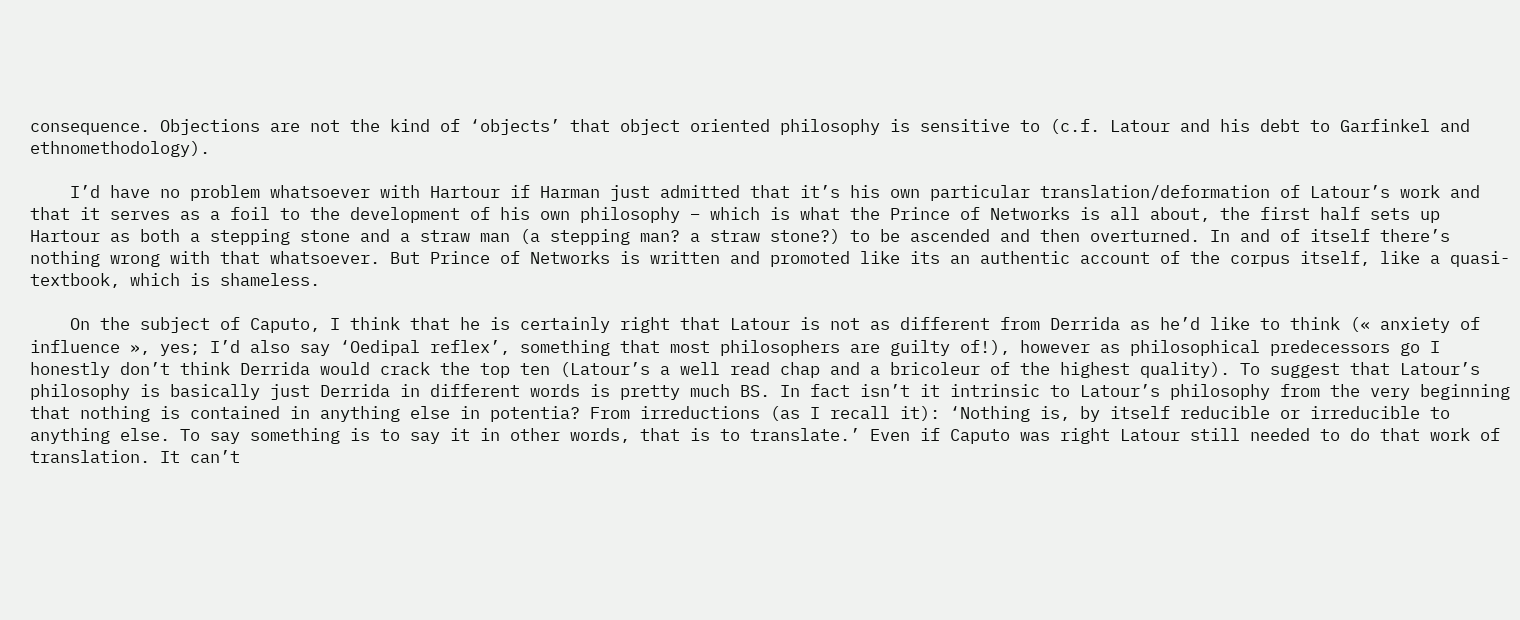consequence. Objections are not the kind of ‘objects’ that object oriented philosophy is sensitive to (c.f. Latour and his debt to Garfinkel and ethnomethodology).

    I’d have no problem whatsoever with Hartour if Harman just admitted that it’s his own particular translation/deformation of Latour’s work and that it serves as a foil to the development of his own philosophy – which is what the Prince of Networks is all about, the first half sets up Hartour as both a stepping stone and a straw man (a stepping man? a straw stone?) to be ascended and then overturned. In and of itself there’s nothing wrong with that whatsoever. But Prince of Networks is written and promoted like its an authentic account of the corpus itself, like a quasi-textbook, which is shameless.

    On the subject of Caputo, I think that he is certainly right that Latour is not as different from Derrida as he’d like to think (« anxiety of influence », yes; I’d also say ‘Oedipal reflex’, something that most philosophers are guilty of!), however as philosophical predecessors go I honestly don’t think Derrida would crack the top ten (Latour’s a well read chap and a bricoleur of the highest quality). To suggest that Latour’s philosophy is basically just Derrida in different words is pretty much BS. In fact isn’t it intrinsic to Latour’s philosophy from the very beginning that nothing is contained in anything else in potentia? From irreductions (as I recall it): ‘Nothing is, by itself reducible or irreducible to anything else. To say something is to say it in other words, that is to translate.’ Even if Caputo was right Latour still needed to do that work of translation. It can’t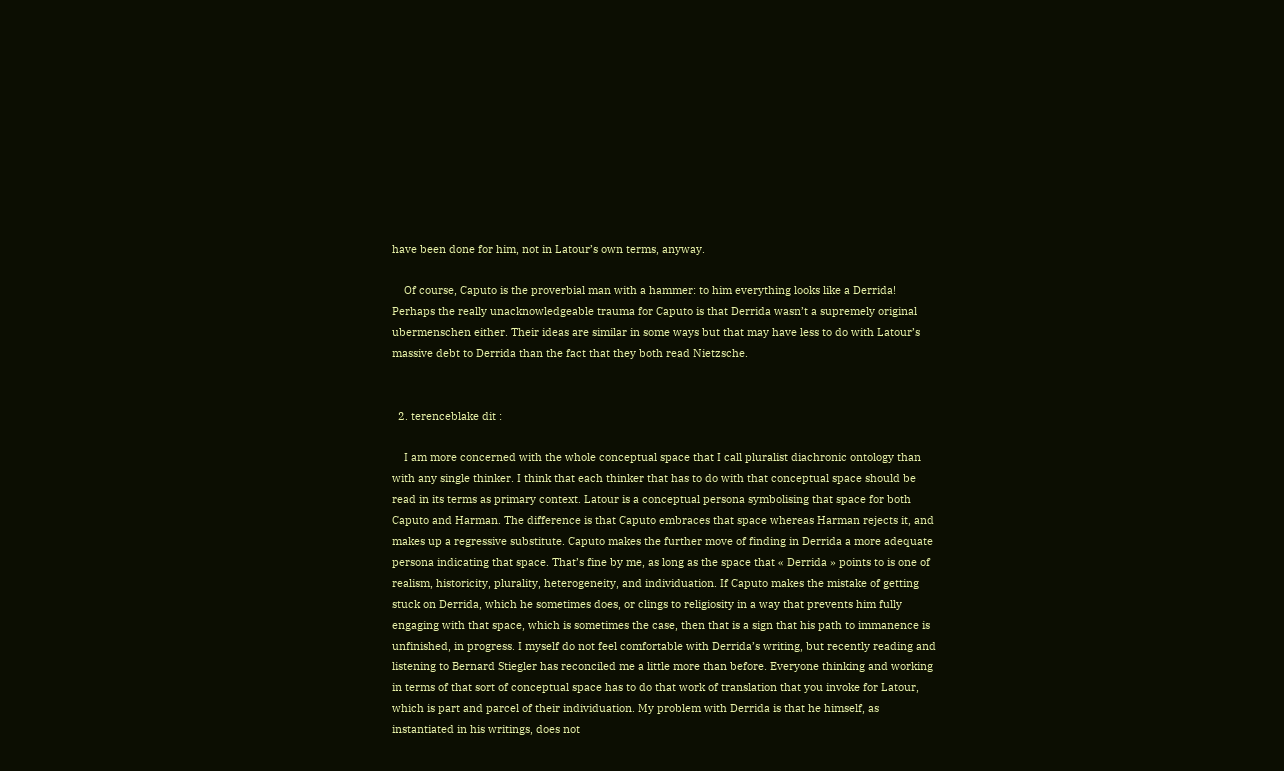have been done for him, not in Latour’s own terms, anyway.

    Of course, Caputo is the proverbial man with a hammer: to him everything looks like a Derrida! Perhaps the really unacknowledgeable trauma for Caputo is that Derrida wasn’t a supremely original ubermenschen either. Their ideas are similar in some ways but that may have less to do with Latour’s massive debt to Derrida than the fact that they both read Nietzsche.


  2. terenceblake dit :

    I am more concerned with the whole conceptual space that I call pluralist diachronic ontology than with any single thinker. I think that each thinker that has to do with that conceptual space should be read in its terms as primary context. Latour is a conceptual persona symbolising that space for both Caputo and Harman. The difference is that Caputo embraces that space whereas Harman rejects it, and makes up a regressive substitute. Caputo makes the further move of finding in Derrida a more adequate persona indicating that space. That’s fine by me, as long as the space that « Derrida » points to is one of realism, historicity, plurality, heterogeneity, and individuation. If Caputo makes the mistake of getting stuck on Derrida, which he sometimes does, or clings to religiosity in a way that prevents him fully engaging with that space, which is sometimes the case, then that is a sign that his path to immanence is unfinished, in progress. I myself do not feel comfortable with Derrida’s writing, but recently reading and listening to Bernard Stiegler has reconciled me a little more than before. Everyone thinking and working in terms of that sort of conceptual space has to do that work of translation that you invoke for Latour, which is part and parcel of their individuation. My problem with Derrida is that he himself, as instantiated in his writings, does not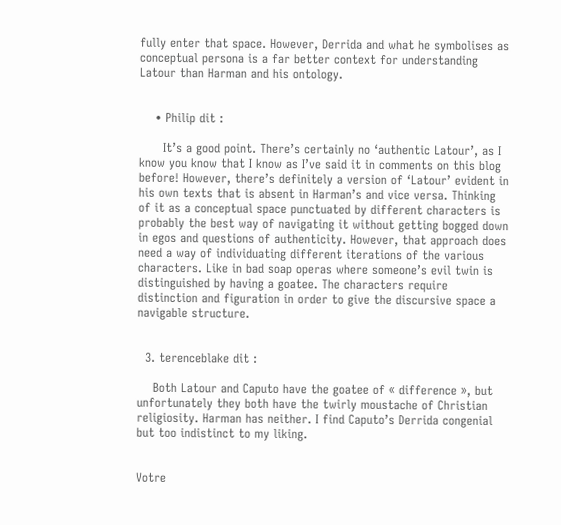fully enter that space. However, Derrida and what he symbolises as conceptual persona is a far better context for understanding Latour than Harman and his ontology.


    • Philip dit :

      It’s a good point. There’s certainly no ‘authentic Latour’, as I know you know that I know as I’ve said it in comments on this blog before! However, there’s definitely a version of ‘Latour’ evident in his own texts that is absent in Harman’s and vice versa. Thinking of it as a conceptual space punctuated by different characters is probably the best way of navigating it without getting bogged down in egos and questions of authenticity. However, that approach does need a way of individuating different iterations of the various characters. Like in bad soap operas where someone’s evil twin is distinguished by having a goatee. The characters require distinction and figuration in order to give the discursive space a navigable structure.


  3. terenceblake dit :

    Both Latour and Caputo have the goatee of « difference », but unfortunately they both have the twirly moustache of Christian religiosity. Harman has neither. I find Caputo’s Derrida congenial but too indistinct to my liking.


Votre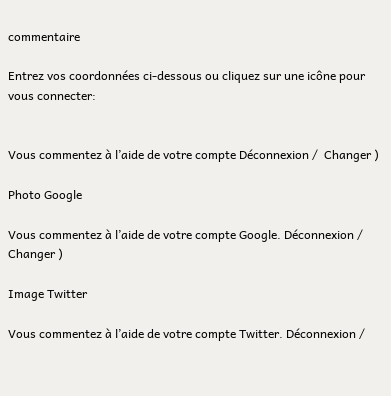commentaire

Entrez vos coordonnées ci-dessous ou cliquez sur une icône pour vous connecter:


Vous commentez à l’aide de votre compte Déconnexion /  Changer )

Photo Google

Vous commentez à l’aide de votre compte Google. Déconnexion /  Changer )

Image Twitter

Vous commentez à l’aide de votre compte Twitter. Déconnexion /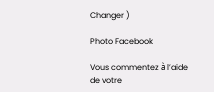Changer )

Photo Facebook

Vous commentez à l’aide de votre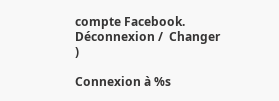compte Facebook. Déconnexion /  Changer )

Connexion à %s